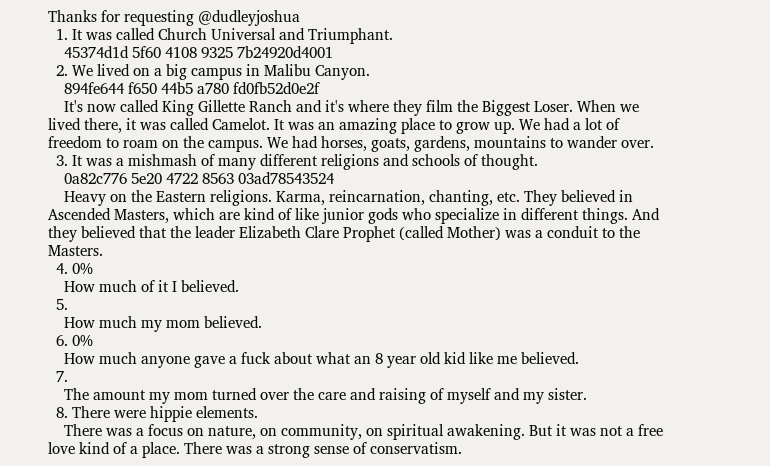Thanks for requesting @dudleyjoshua
  1. It was called Church Universal and Triumphant.
    45374d1d 5f60 4108 9325 7b24920d4001
  2. We lived on a big campus in Malibu Canyon.
    894fe644 f650 44b5 a780 fd0fb52d0e2f
    It's now called King Gillette Ranch and it's where they film the Biggest Loser. When we lived there, it was called Camelot. It was an amazing place to grow up. We had a lot of freedom to roam on the campus. We had horses, goats, gardens, mountains to wander over.
  3. It was a mishmash of many different religions and schools of thought.
    0a82c776 5e20 4722 8563 03ad78543524
    Heavy on the Eastern religions. Karma, reincarnation, chanting, etc. They believed in Ascended Masters, which are kind of like junior gods who specialize in different things. And they believed that the leader Elizabeth Clare Prophet (called Mother) was a conduit to the Masters.
  4. 0%
    How much of it I believed.
  5.
    How much my mom believed.
  6. 0%
    How much anyone gave a fuck about what an 8 year old kid like me believed.
  7.
    The amount my mom turned over the care and raising of myself and my sister.
  8. There were hippie elements.
    There was a focus on nature, on community, on spiritual awakening. But it was not a free love kind of a place. There was a strong sense of conservatism.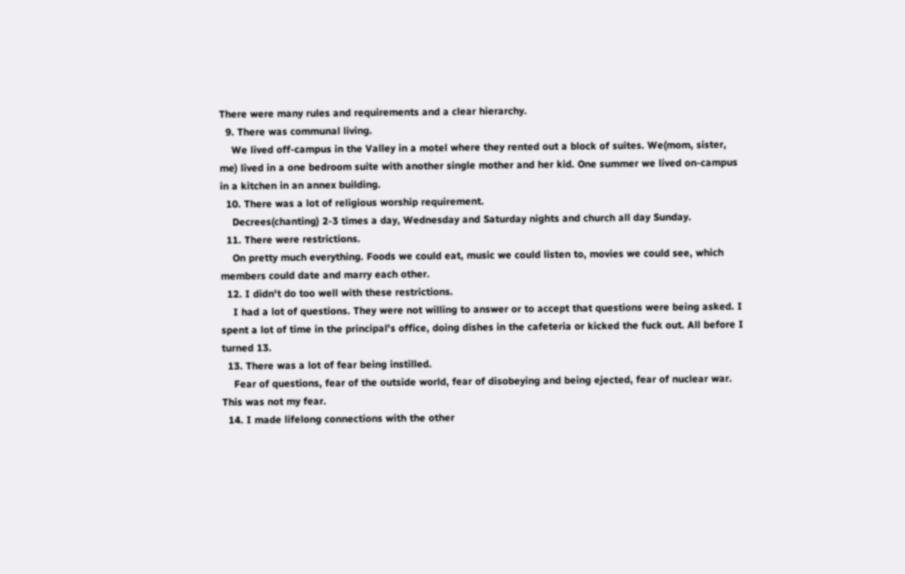There were many rules and requirements and a clear hierarchy.
  9. There was communal living.
    We lived off-campus in the Valley in a motel where they rented out a block of suites. We(mom, sister, me) lived in a one bedroom suite with another single mother and her kid. One summer we lived on-campus in a kitchen in an annex building.
  10. There was a lot of religious worship requirement.
    Decrees(chanting) 2-3 times a day, Wednesday and Saturday nights and church all day Sunday.
  11. There were restrictions.
    On pretty much everything. Foods we could eat, music we could listen to, movies we could see, which members could date and marry each other.
  12. I didn't do too well with these restrictions.
    I had a lot of questions. They were not willing to answer or to accept that questions were being asked. I spent a lot of time in the principal's office, doing dishes in the cafeteria or kicked the fuck out. All before I turned 13.
  13. There was a lot of fear being instilled.
    Fear of questions, fear of the outside world, fear of disobeying and being ejected, fear of nuclear war. This was not my fear.
  14. I made lifelong connections with the other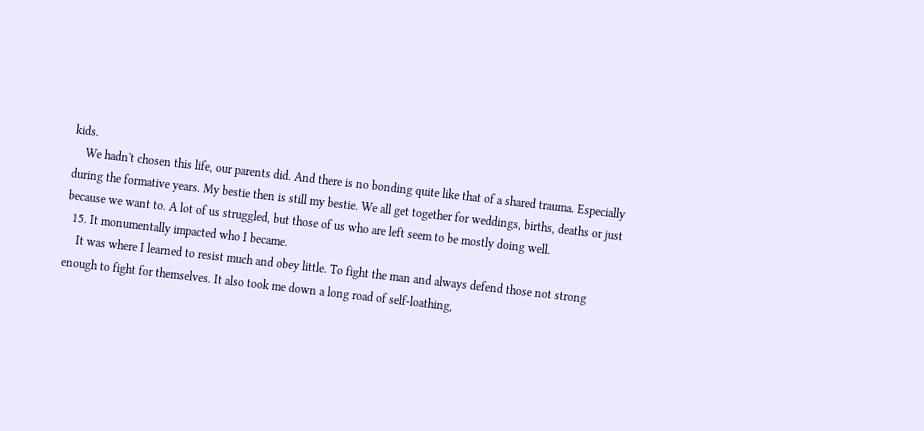kids.
    We hadn't chosen this life, our parents did. And there is no bonding quite like that of a shared trauma. Especially during the formative years. My bestie then is still my bestie. We all get together for weddings, births, deaths or just because we want to. A lot of us struggled, but those of us who are left seem to be mostly doing well.
  15. It monumentally impacted who I became.
    It was where I learned to resist much and obey little. To fight the man and always defend those not strong enough to fight for themselves. It also took me down a long road of self-loathing,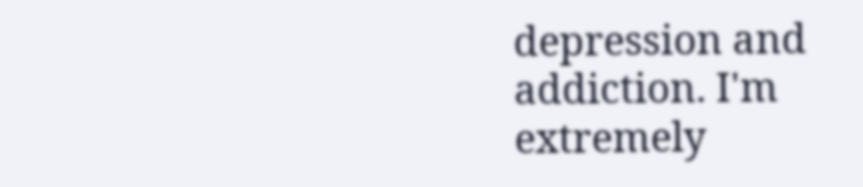depression and addiction. I'm extremely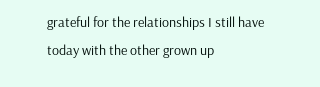grateful for the relationships I still have today with the other grown up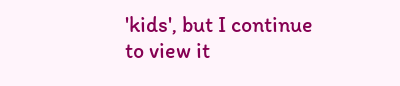'kids', but I continue to view it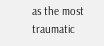as the most traumatic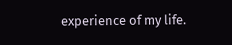experience of my life.